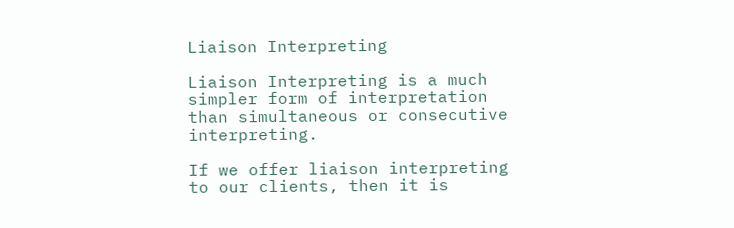Liaison Interpreting

Liaison Interpreting is a much simpler form of interpretation than simultaneous or consecutive interpreting.

If we offer liaison interpreting to our clients, then it is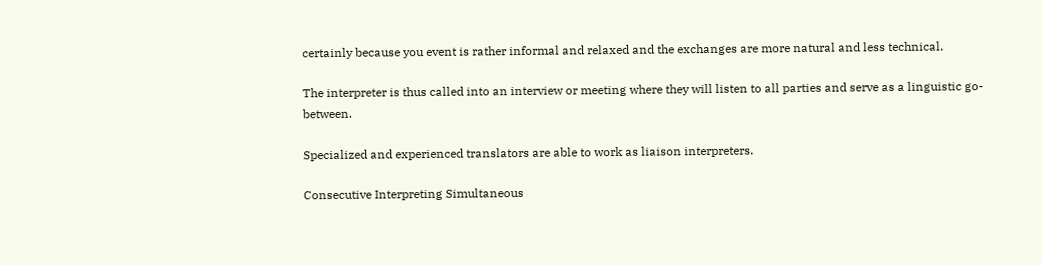certainly because you event is rather informal and relaxed and the exchanges are more natural and less technical.

The interpreter is thus called into an interview or meeting where they will listen to all parties and serve as a linguistic go-between.

Specialized and experienced translators are able to work as liaison interpreters.

Consecutive Interpreting Simultaneous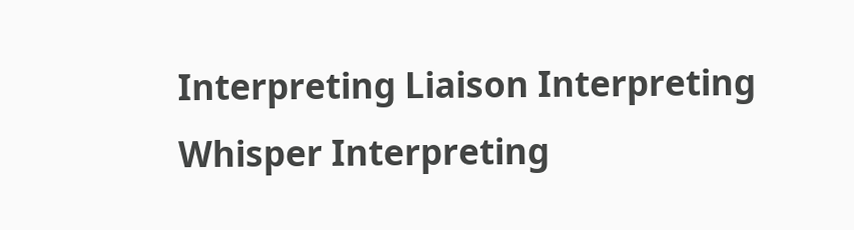Interpreting Liaison Interpreting Whisper Interpreting